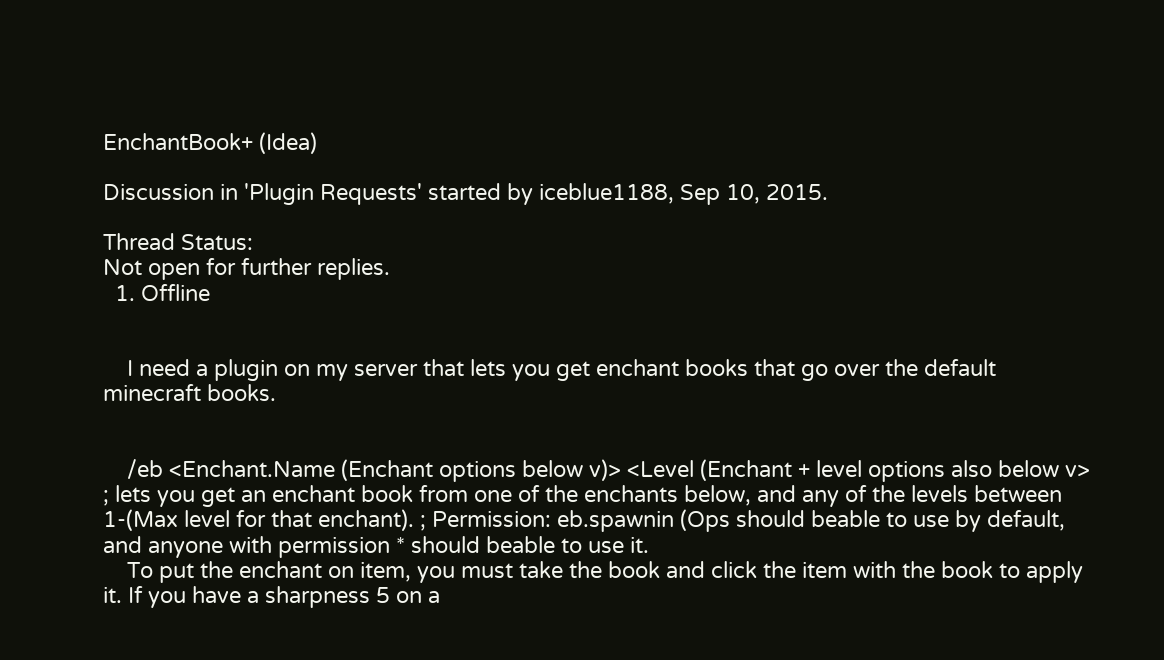EnchantBook+ (Idea)

Discussion in 'Plugin Requests' started by iceblue1188, Sep 10, 2015.

Thread Status:
Not open for further replies.
  1. Offline


    I need a plugin on my server that lets you get enchant books that go over the default minecraft books.


    /eb <Enchant.Name (Enchant options below v)> <Level (Enchant + level options also below v> ; lets you get an enchant book from one of the enchants below, and any of the levels between 1-(Max level for that enchant). ; Permission: eb.spawnin (Ops should beable to use by default, and anyone with permission * should beable to use it.
    To put the enchant on item, you must take the book and click the item with the book to apply it. If you have a sharpness 5 on a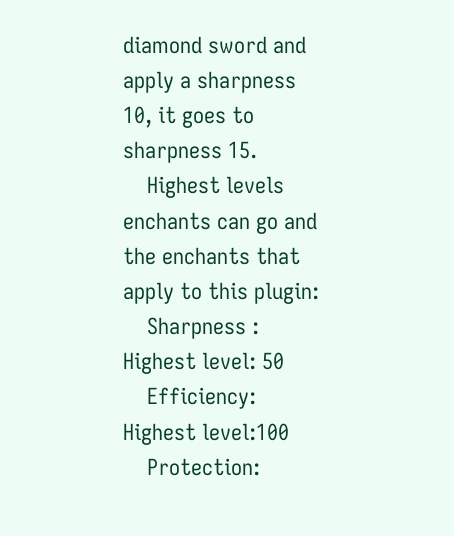diamond sword and apply a sharpness 10, it goes to sharpness 15.
    Highest levels enchants can go and the enchants that apply to this plugin:
    Sharpness : Highest level: 50
    Efficiency: Highest level:100
    Protection: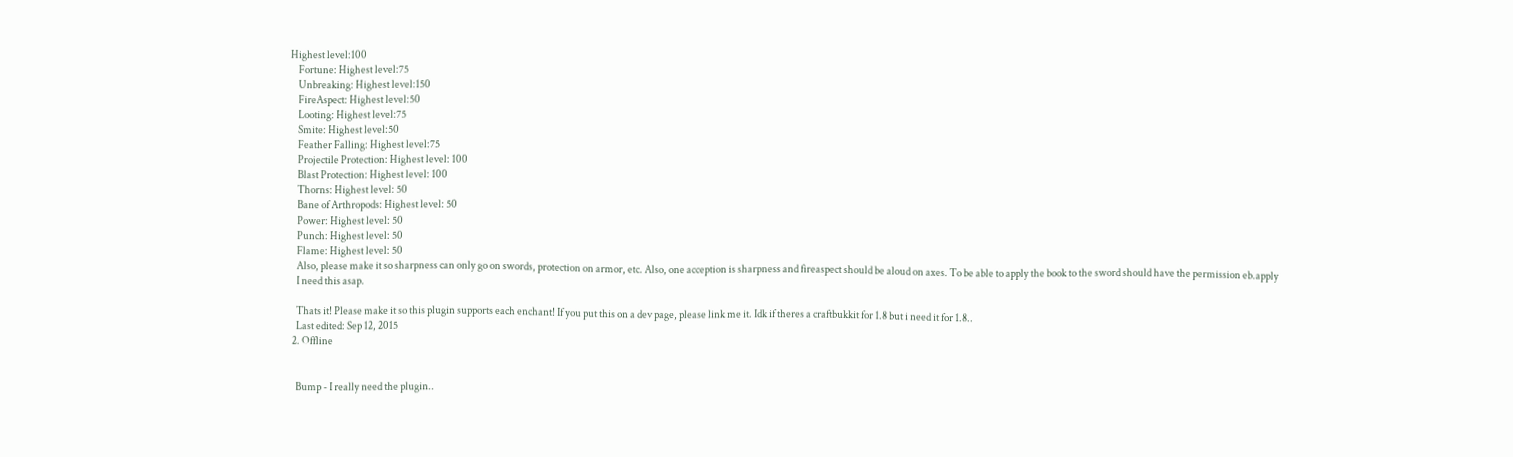Highest level:100
    Fortune: Highest level:75
    Unbreaking: Highest level:150
    FireAspect: Highest level:50
    Looting: Highest level:75
    Smite: Highest level:50
    Feather Falling: Highest level:75
    Projectile Protection: Highest level: 100
    Blast Protection: Highest level: 100
    Thorns: Highest level: 50
    Bane of Arthropods: Highest level: 50
    Power: Highest level: 50
    Punch: Highest level: 50
    Flame: Highest level: 50
    Also, please make it so sharpness can only go on swords, protection on armor, etc. Also, one acception is sharpness and fireaspect should be aloud on axes. To be able to apply the book to the sword should have the permission eb.apply
    I need this asap.

    Thats it! Please make it so this plugin supports each enchant! If you put this on a dev page, please link me it. Idk if theres a craftbukkit for 1.8 but i need it for 1.8..
    Last edited: Sep 12, 2015
  2. Offline


    Bump - I really need the plugin..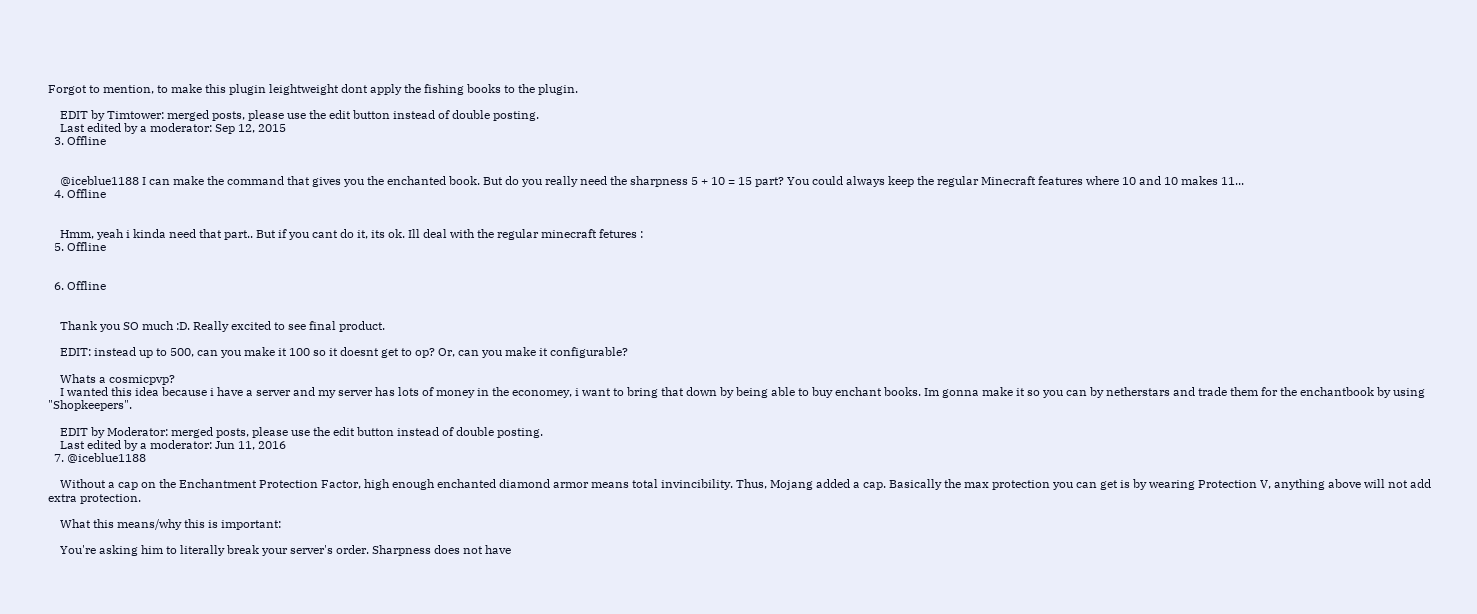Forgot to mention, to make this plugin leightweight dont apply the fishing books to the plugin.

    EDIT by Timtower: merged posts, please use the edit button instead of double posting.
    Last edited by a moderator: Sep 12, 2015
  3. Offline


    @iceblue1188 I can make the command that gives you the enchanted book. But do you really need the sharpness 5 + 10 = 15 part? You could always keep the regular Minecraft features where 10 and 10 makes 11...
  4. Offline


    Hmm, yeah i kinda need that part.. But if you cant do it, its ok. Ill deal with the regular minecraft fetures :
  5. Offline


  6. Offline


    Thank you SO much :D. Really excited to see final product.

    EDIT: instead up to 500, can you make it 100 so it doesnt get to op? Or, can you make it configurable?

    Whats a cosmicpvp?
    I wanted this idea because i have a server and my server has lots of money in the economey, i want to bring that down by being able to buy enchant books. Im gonna make it so you can by netherstars and trade them for the enchantbook by using "Shopkeepers".

    EDIT by Moderator: merged posts, please use the edit button instead of double posting.
    Last edited by a moderator: Jun 11, 2016
  7. @iceblue1188

    Without a cap on the Enchantment Protection Factor, high enough enchanted diamond armor means total invincibility. Thus, Mojang added a cap. Basically the max protection you can get is by wearing Protection V, anything above will not add extra protection.

    What this means/why this is important:

    You're asking him to literally break your server's order. Sharpness does not have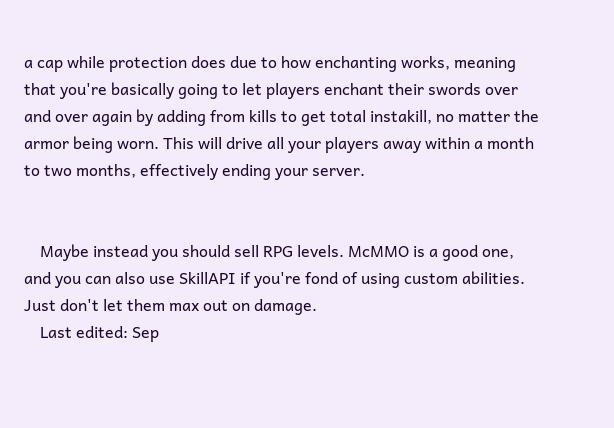a cap while protection does due to how enchanting works, meaning that you're basically going to let players enchant their swords over and over again by adding from kills to get total instakill, no matter the armor being worn. This will drive all your players away within a month to two months, effectively ending your server.


    Maybe instead you should sell RPG levels. McMMO is a good one, and you can also use SkillAPI if you're fond of using custom abilities. Just don't let them max out on damage.
    Last edited: Sep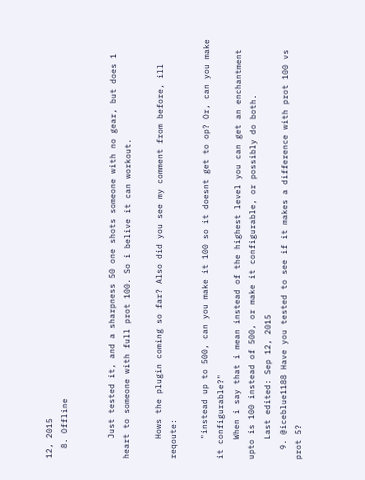12, 2015
  8. Offline


    Just tested it, and a sharpness 50 one shots someone with no gear, but does 1 heart to someone with full prot 100. So i belive it can workout.

    Hows the plugin coming so far? Also did you see my comment from before, ill reqoute:

    "instead up to 500, can you make it 100 so it doesnt get to op? Or, can you make it configurable?"
    When i say that i mean instead of the highest level you can get an enchantment upto is 100 instead of 500, or make it configurable, or possibly do both.
    Last edited: Sep 12, 2015
  9. @iceblue1188 Have you tested to see if it makes a difference with prot 100 vs prot 5?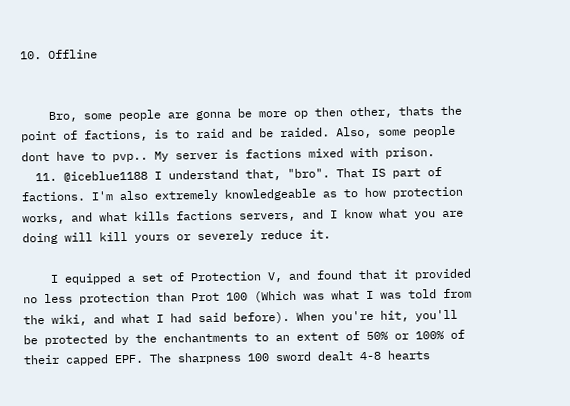10. Offline


    Bro, some people are gonna be more op then other, thats the point of factions, is to raid and be raided. Also, some people dont have to pvp.. My server is factions mixed with prison.
  11. @iceblue1188 I understand that, "bro". That IS part of factions. I'm also extremely knowledgeable as to how protection works, and what kills factions servers, and I know what you are doing will kill yours or severely reduce it.

    I equipped a set of Protection V, and found that it provided no less protection than Prot 100 (Which was what I was told from the wiki, and what I had said before). When you're hit, you'll be protected by the enchantments to an extent of 50% or 100% of their capped EPF. The sharpness 100 sword dealt 4-8 hearts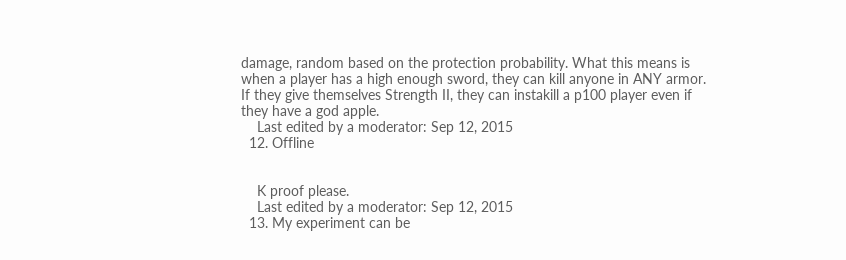damage, random based on the protection probability. What this means is when a player has a high enough sword, they can kill anyone in ANY armor. If they give themselves Strength II, they can instakill a p100 player even if they have a god apple.
    Last edited by a moderator: Sep 12, 2015
  12. Offline


    K proof please.
    Last edited by a moderator: Sep 12, 2015
  13. My experiment can be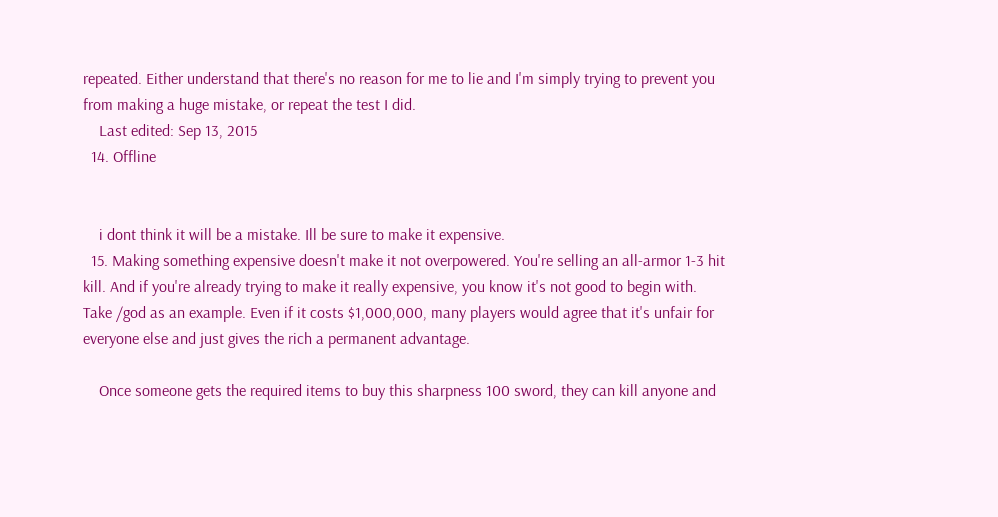repeated. Either understand that there's no reason for me to lie and I'm simply trying to prevent you from making a huge mistake, or repeat the test I did.
    Last edited: Sep 13, 2015
  14. Offline


    i dont think it will be a mistake. Ill be sure to make it expensive.
  15. Making something expensive doesn't make it not overpowered. You're selling an all-armor 1-3 hit kill. And if you're already trying to make it really expensive, you know it's not good to begin with. Take /god as an example. Even if it costs $1,000,000, many players would agree that it's unfair for everyone else and just gives the rich a permanent advantage.

    Once someone gets the required items to buy this sharpness 100 sword, they can kill anyone and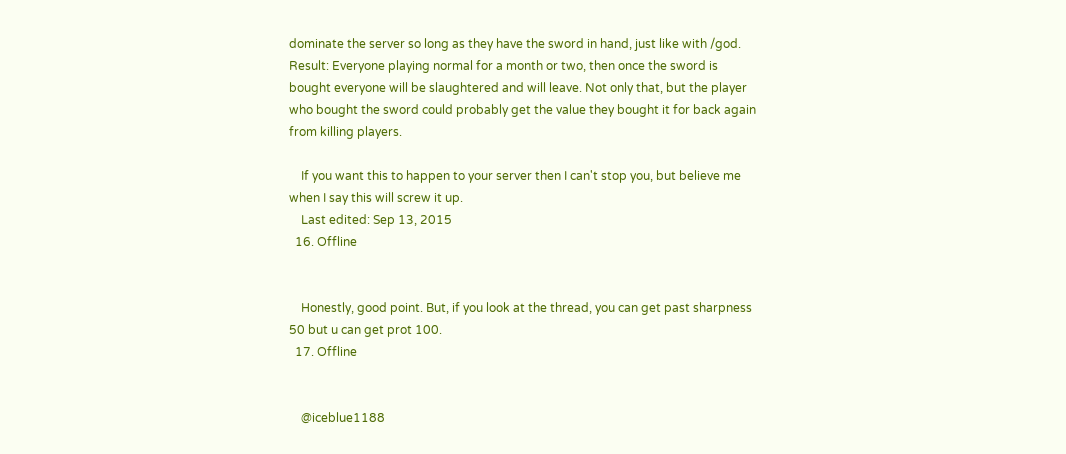dominate the server so long as they have the sword in hand, just like with /god. Result: Everyone playing normal for a month or two, then once the sword is bought everyone will be slaughtered and will leave. Not only that, but the player who bought the sword could probably get the value they bought it for back again from killing players.

    If you want this to happen to your server then I can't stop you, but believe me when I say this will screw it up.
    Last edited: Sep 13, 2015
  16. Offline


    Honestly, good point. But, if you look at the thread, you can get past sharpness 50 but u can get prot 100.
  17. Offline


    @iceblue1188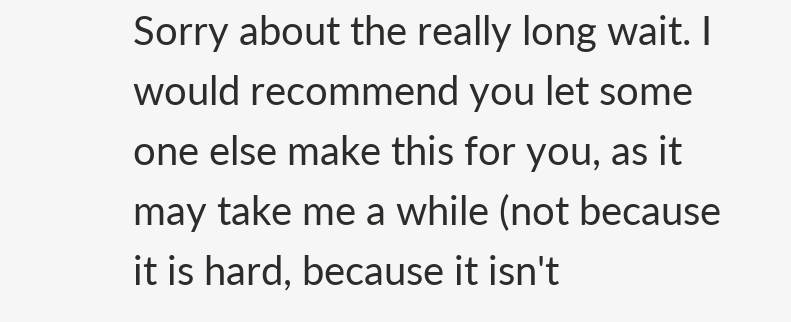Sorry about the really long wait. I would recommend you let some one else make this for you, as it may take me a while (not because it is hard, because it isn't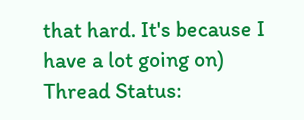that hard. It's because I have a lot going on)
Thread Status: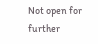Not open for further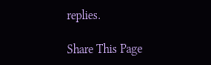replies.

Share This Page